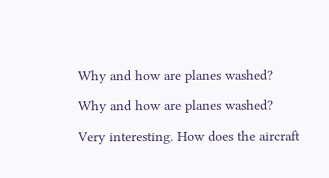Why and how are planes washed?

Why and how are planes washed?

Very interesting. How does the aircraft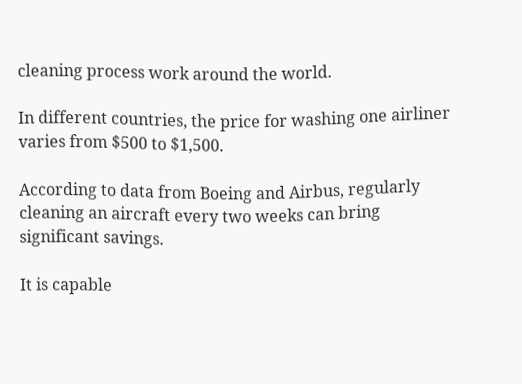cleaning process work around the world.

In different countries, the price for washing one airliner varies from $500 to $1,500.

According to data from Boeing and Airbus, regularly cleaning an aircraft every two weeks can bring significant savings.

It is capable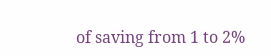of saving from 1 to 2%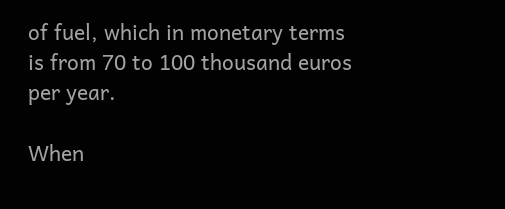of fuel, which in monetary terms is from 70 to 100 thousand euros per year.

When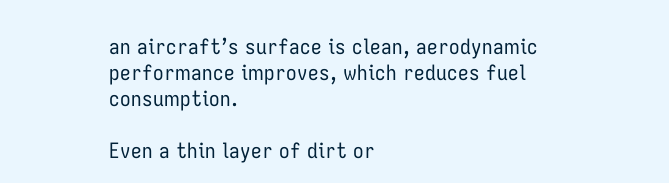an aircraft’s surface is clean, aerodynamic performance improves, which reduces fuel consumption.

Even a thin layer of dirt or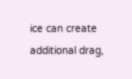ice can create additional drag,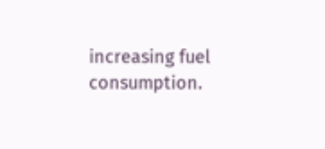increasing fuel consumption.